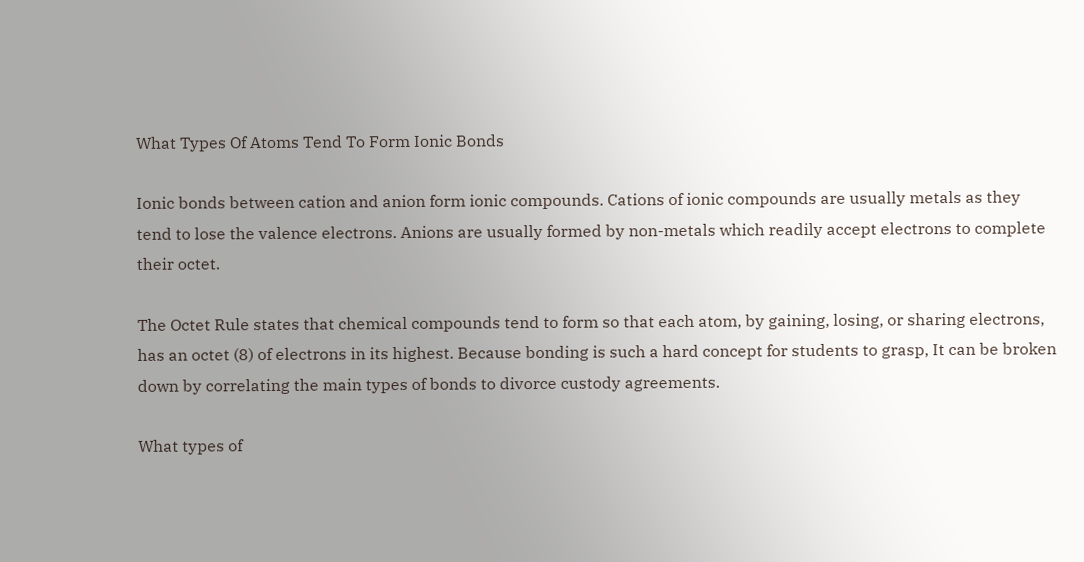What Types Of Atoms Tend To Form Ionic Bonds

Ionic bonds between cation and anion form ionic compounds. Cations of ionic compounds are usually metals as they tend to lose the valence electrons. Anions are usually formed by non-metals which readily accept electrons to complete their octet.

The Octet Rule states that chemical compounds tend to form so that each atom, by gaining, losing, or sharing electrons, has an octet (8) of electrons in its highest. Because bonding is such a hard concept for students to grasp, It can be broken down by correlating the main types of bonds to divorce custody agreements.

What types of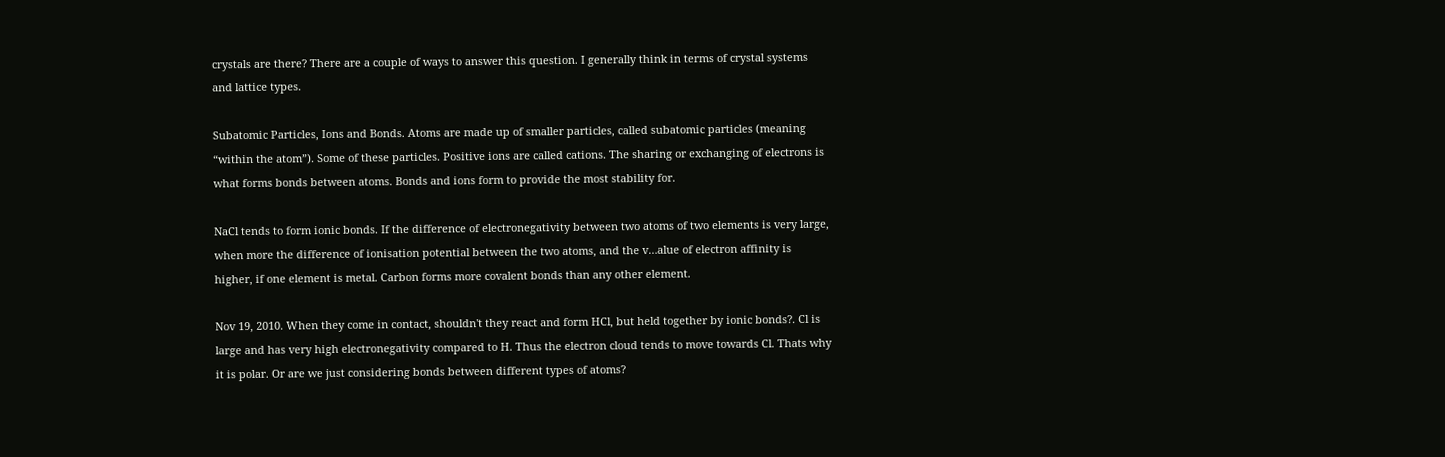crystals are there? There are a couple of ways to answer this question. I generally think in terms of crystal systems and lattice types.

Subatomic Particles, Ions and Bonds. Atoms are made up of smaller particles, called subatomic particles (meaning “within the atom”). Some of these particles. Positive ions are called cations. The sharing or exchanging of electrons is what forms bonds between atoms. Bonds and ions form to provide the most stability for.

NaCl tends to form ionic bonds. If the difference of electronegativity between two atoms of two elements is very large, when more the difference of ionisation potential between the two atoms, and the v…alue of electron affinity is higher, if one element is metal. Carbon forms more covalent bonds than any other element.

Nov 19, 2010. When they come in contact, shouldn't they react and form HCl, but held together by ionic bonds?. Cl is large and has very high electronegativity compared to H. Thus the electron cloud tends to move towards Cl. Thats why it is polar. Or are we just considering bonds between different types of atoms?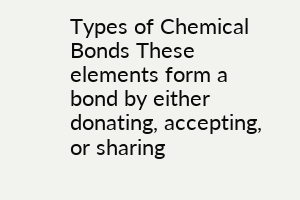Types of Chemical Bonds These elements form a bond by either donating, accepting, or sharing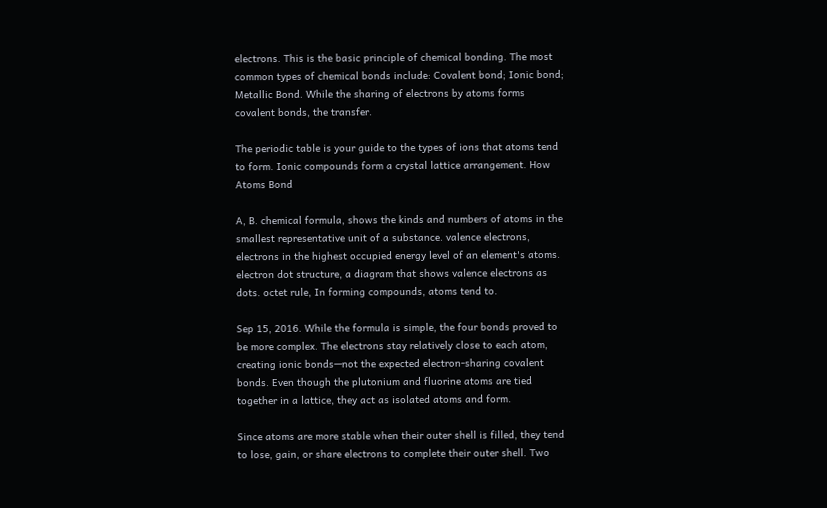electrons. This is the basic principle of chemical bonding. The most common types of chemical bonds include: Covalent bond; Ionic bond; Metallic Bond. While the sharing of electrons by atoms forms covalent bonds, the transfer.

The periodic table is your guide to the types of ions that atoms tend to form. Ionic compounds form a crystal lattice arrangement. How Atoms Bond

A, B. chemical formula, shows the kinds and numbers of atoms in the smallest representative unit of a substance. valence electrons, electrons in the highest occupied energy level of an element's atoms. electron dot structure, a diagram that shows valence electrons as dots. octet rule, In forming compounds, atoms tend to.

Sep 15, 2016. While the formula is simple, the four bonds proved to be more complex. The electrons stay relatively close to each atom, creating ionic bonds—not the expected electron-sharing covalent bonds. Even though the plutonium and fluorine atoms are tied together in a lattice, they act as isolated atoms and form.

Since atoms are more stable when their outer shell is filled, they tend to lose, gain, or share electrons to complete their outer shell. Two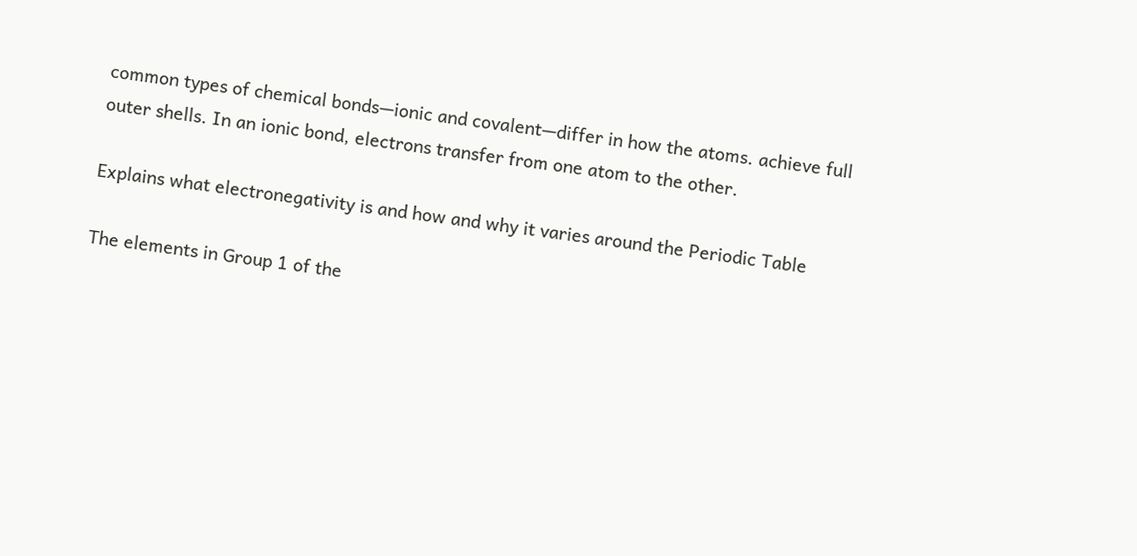common types of chemical bonds—ionic and covalent—differ in how the atoms. achieve full outer shells. In an ionic bond, electrons transfer from one atom to the other.

Explains what electronegativity is and how and why it varies around the Periodic Table

The elements in Group 1 of the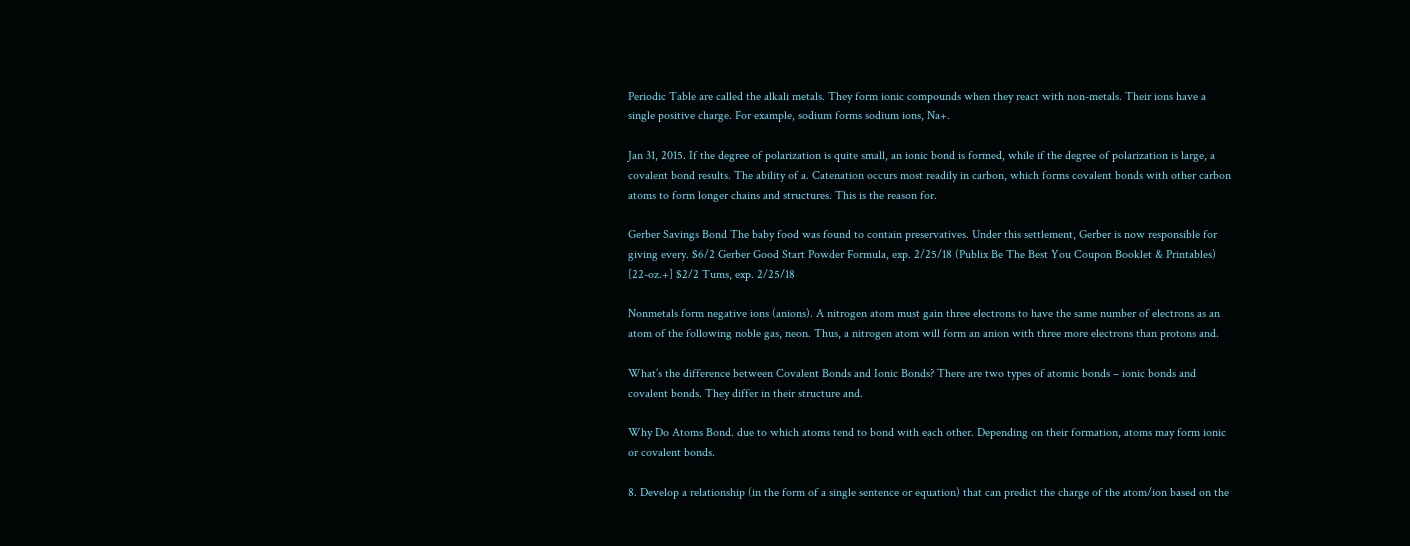Periodic Table are called the alkali metals. They form ionic compounds when they react with non-metals. Their ions have a single positive charge. For example, sodium forms sodium ions, Na+.

Jan 31, 2015. If the degree of polarization is quite small, an ionic bond is formed, while if the degree of polarization is large, a covalent bond results. The ability of a. Catenation occurs most readily in carbon, which forms covalent bonds with other carbon atoms to form longer chains and structures. This is the reason for.

Gerber Savings Bond The baby food was found to contain preservatives. Under this settlement, Gerber is now responsible for giving every. $6/2 Gerber Good Start Powder Formula, exp. 2/25/18 (Publix Be The Best You Coupon Booklet & Printables) [22-oz.+] $2/2 Tums, exp. 2/25/18

Nonmetals form negative ions (anions). A nitrogen atom must gain three electrons to have the same number of electrons as an atom of the following noble gas, neon. Thus, a nitrogen atom will form an anion with three more electrons than protons and.

What’s the difference between Covalent Bonds and Ionic Bonds? There are two types of atomic bonds – ionic bonds and covalent bonds. They differ in their structure and.

Why Do Atoms Bond. due to which atoms tend to bond with each other. Depending on their formation, atoms may form ionic or covalent bonds.

8. Develop a relationship (in the form of a single sentence or equation) that can predict the charge of the atom/ion based on the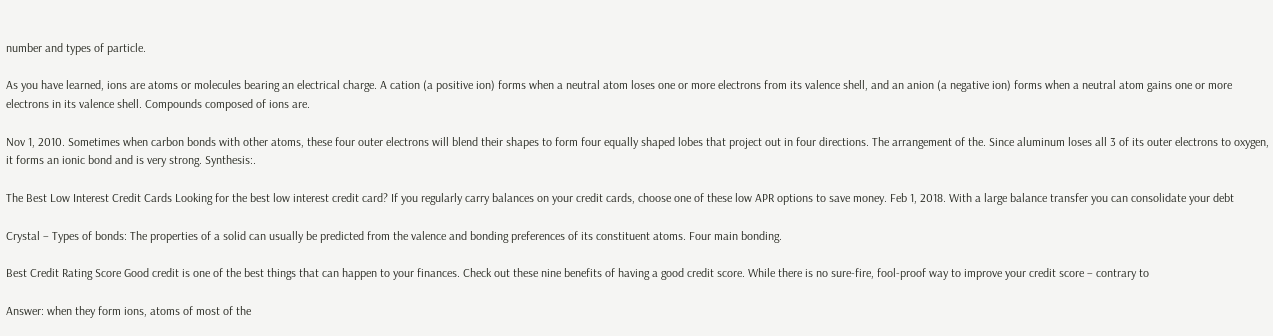number and types of particle.

As you have learned, ions are atoms or molecules bearing an electrical charge. A cation (a positive ion) forms when a neutral atom loses one or more electrons from its valence shell, and an anion (a negative ion) forms when a neutral atom gains one or more electrons in its valence shell. Compounds composed of ions are.

Nov 1, 2010. Sometimes when carbon bonds with other atoms, these four outer electrons will blend their shapes to form four equally shaped lobes that project out in four directions. The arrangement of the. Since aluminum loses all 3 of its outer electrons to oxygen, it forms an ionic bond and is very strong. Synthesis:.

The Best Low Interest Credit Cards Looking for the best low interest credit card? If you regularly carry balances on your credit cards, choose one of these low APR options to save money. Feb 1, 2018. With a large balance transfer you can consolidate your debt

Crystal – Types of bonds: The properties of a solid can usually be predicted from the valence and bonding preferences of its constituent atoms. Four main bonding.

Best Credit Rating Score Good credit is one of the best things that can happen to your finances. Check out these nine benefits of having a good credit score. While there is no sure-fire, fool-proof way to improve your credit score – contrary to

Answer: when they form ions, atoms of most of the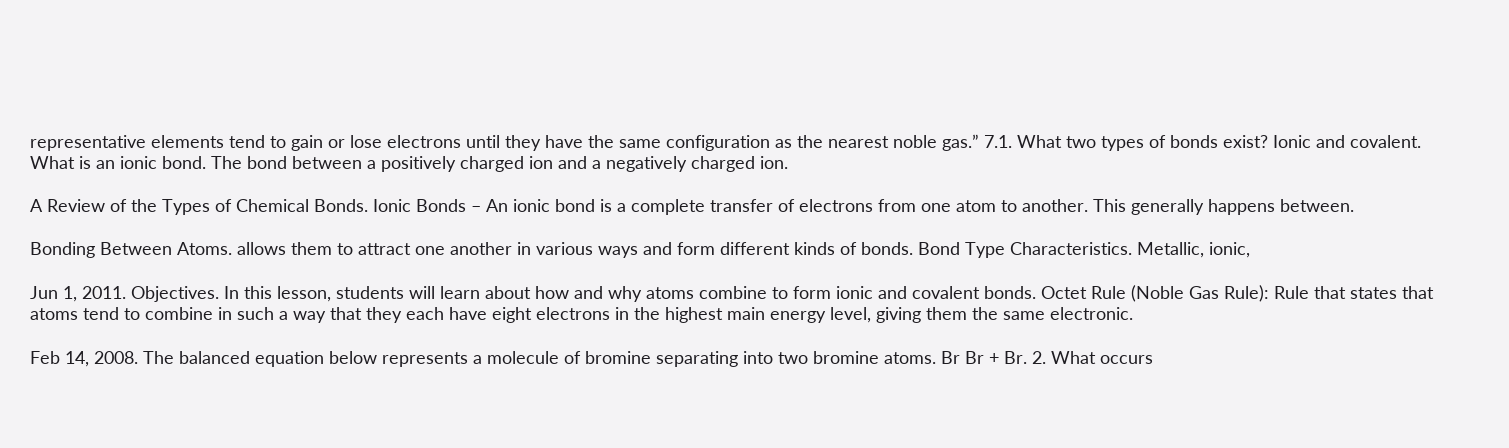representative elements tend to gain or lose electrons until they have the same configuration as the nearest noble gas.” 7.1. What two types of bonds exist? Ionic and covalent. What is an ionic bond. The bond between a positively charged ion and a negatively charged ion.

A Review of the Types of Chemical Bonds. Ionic Bonds – An ionic bond is a complete transfer of electrons from one atom to another. This generally happens between.

Bonding Between Atoms. allows them to attract one another in various ways and form different kinds of bonds. Bond Type Characteristics. Metallic, ionic,

Jun 1, 2011. Objectives. In this lesson, students will learn about how and why atoms combine to form ionic and covalent bonds. Octet Rule (Noble Gas Rule): Rule that states that atoms tend to combine in such a way that they each have eight electrons in the highest main energy level, giving them the same electronic.

Feb 14, 2008. The balanced equation below represents a molecule of bromine separating into two bromine atoms. Br Br + Br. 2. What occurs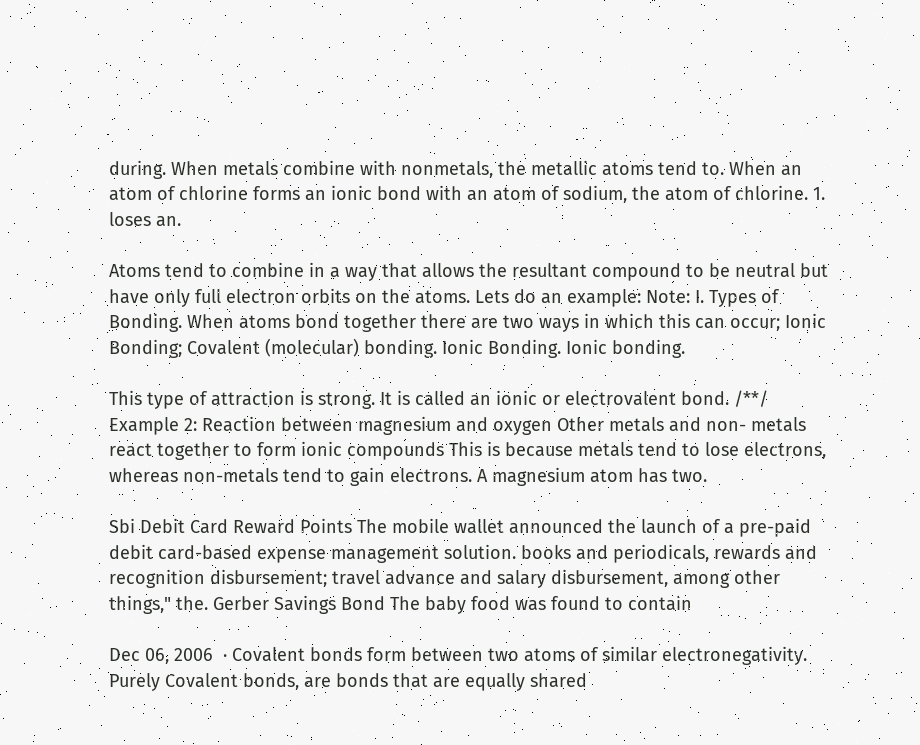during. When metals combine with nonmetals, the metallic atoms tend to. When an atom of chlorine forms an ionic bond with an atom of sodium, the atom of chlorine. 1. loses an.

Atoms tend to combine in a way that allows the resultant compound to be neutral but have only full electron orbits on the atoms. Lets do an example: Note: I. Types of Bonding. When atoms bond together there are two ways in which this can occur; Ionic Bonding; Covalent (molecular) bonding. Ionic Bonding. Ionic bonding.

This type of attraction is strong. It is called an ionic or electrovalent bond. /**/ Example 2: Reaction between magnesium and oxygen Other metals and non- metals react together to form ionic compounds This is because metals tend to lose electrons, whereas non-metals tend to gain electrons. A magnesium atom has two.

Sbi Debit Card Reward Points The mobile wallet announced the launch of a pre-paid debit card-based expense management solution. books and periodicals, rewards and recognition disbursement; travel advance and salary disbursement, among other things," the. Gerber Savings Bond The baby food was found to contain

Dec 06, 2006  · Covalent bonds form between two atoms of similar electronegativity. Purely Covalent bonds, are bonds that are equally shared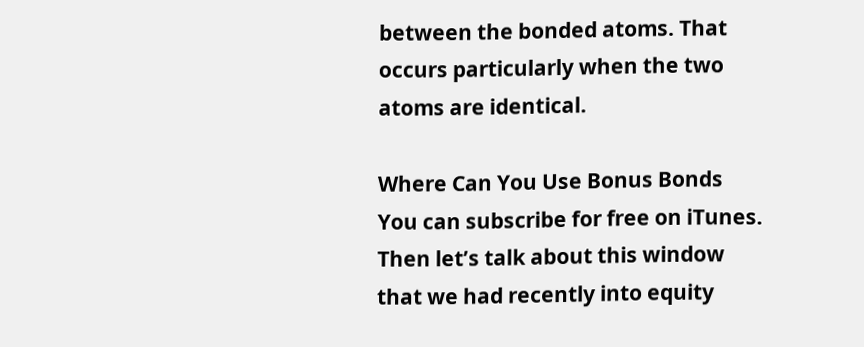between the bonded atoms. That occurs particularly when the two atoms are identical.

Where Can You Use Bonus Bonds You can subscribe for free on iTunes. Then let’s talk about this window that we had recently into equity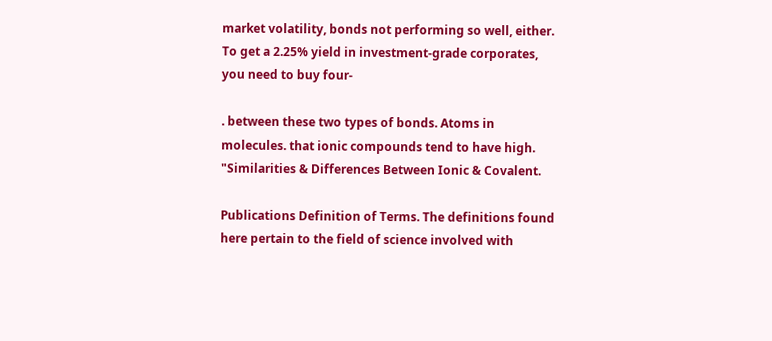market volatility, bonds not performing so well, either. To get a 2.25% yield in investment-grade corporates, you need to buy four-

. between these two types of bonds. Atoms in molecules. that ionic compounds tend to have high. "Similarities & Differences Between Ionic & Covalent.

Publications Definition of Terms. The definitions found here pertain to the field of science involved with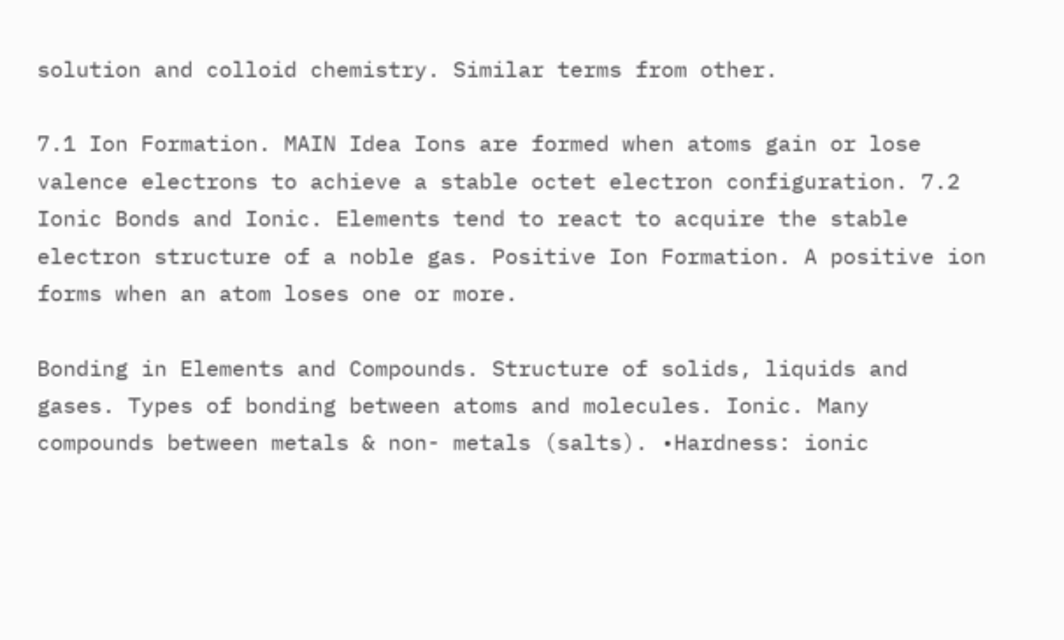solution and colloid chemistry. Similar terms from other.

7.1 Ion Formation. MAIN Idea Ions are formed when atoms gain or lose valence electrons to achieve a stable octet electron configuration. 7.2 Ionic Bonds and Ionic. Elements tend to react to acquire the stable electron structure of a noble gas. Positive Ion Formation. A positive ion forms when an atom loses one or more.

Bonding in Elements and Compounds. Structure of solids, liquids and gases. Types of bonding between atoms and molecules. Ionic. Many compounds between metals & non- metals (salts). •Hardness: ionic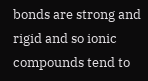bonds are strong and rigid and so ionic compounds tend to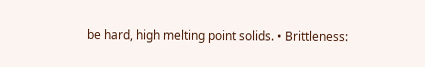be hard, high melting point solids. • Brittleness: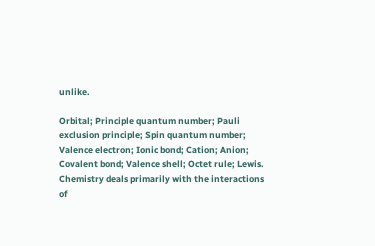unlike.

Orbital; Principle quantum number; Pauli exclusion principle; Spin quantum number; Valence electron; Ionic bond; Cation; Anion; Covalent bond; Valence shell; Octet rule; Lewis. Chemistry deals primarily with the interactions of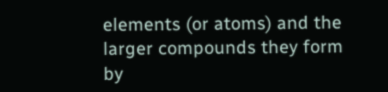elements (or atoms) and the larger compounds they form by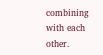combining with each other.